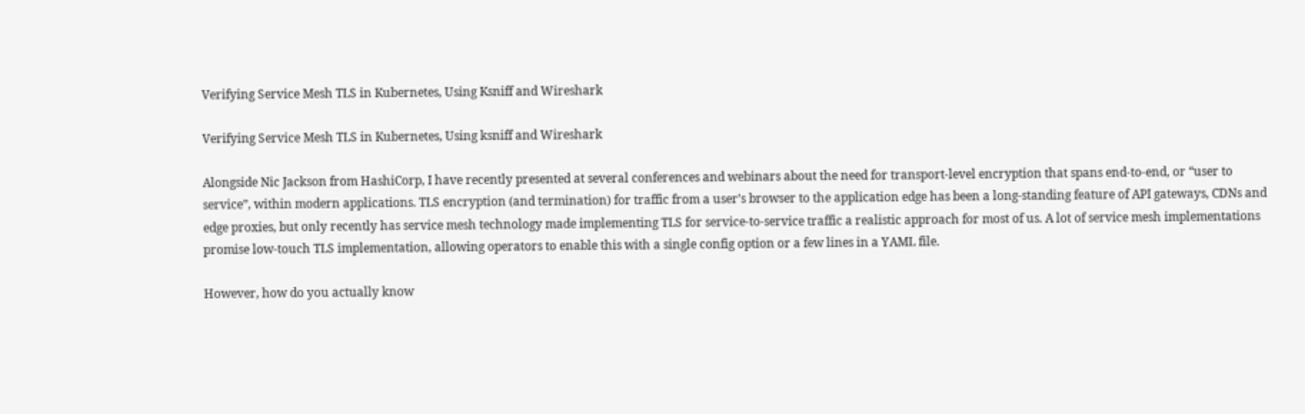Verifying Service Mesh TLS in Kubernetes, Using Ksniff and Wireshark

Verifying Service Mesh TLS in Kubernetes, Using ksniff and Wireshark

Alongside Nic Jackson from HashiCorp, I have recently presented at several conferences and webinars about the need for transport-level encryption that spans end-to-end, or “user to service”, within modern applications. TLS encryption (and termination) for traffic from a user’s browser to the application edge has been a long-standing feature of API gateways, CDNs and edge proxies, but only recently has service mesh technology made implementing TLS for service-to-service traffic a realistic approach for most of us. A lot of service mesh implementations promise low-touch TLS implementation, allowing operators to enable this with a single config option or a few lines in a YAML file.

However, how do you actually know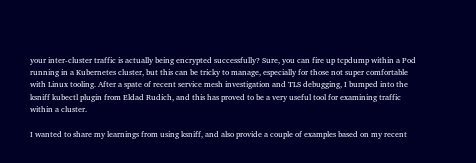your inter-cluster traffic is actually being encrypted successfully? Sure, you can fire up tcpdump within a Pod running in a Kubernetes cluster, but this can be tricky to manage, especially for those not super comfortable with Linux tooling. After a spate of recent service mesh investigation and TLS debugging, I bumped into the ksniff kubectl plugin from Eldad Rudich, and this has proved to be a very useful tool for examining traffic within a cluster.

I wanted to share my learnings from using ksniff, and also provide a couple of examples based on my recent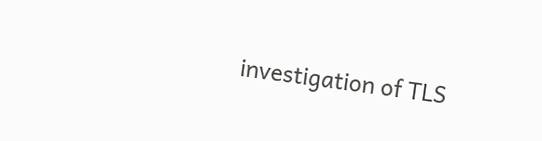investigation of TLS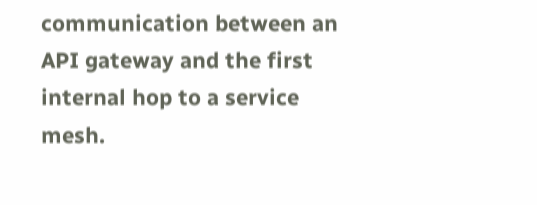communication between an API gateway and the first internal hop to a service mesh.